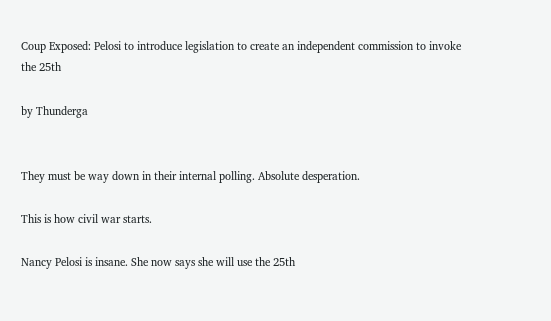Coup Exposed: Pelosi to introduce legislation to create an independent commission to invoke the 25th

by Thunderga


They must be way down in their internal polling. Absolute desperation.

This is how civil war starts.

Nancy Pelosi is insane. She now says she will use the 25th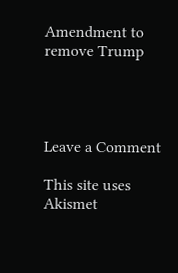Amendment to remove Trump




Leave a Comment

This site uses Akismet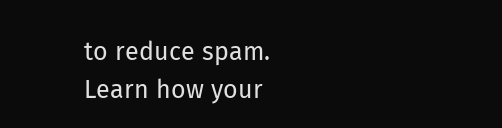to reduce spam. Learn how your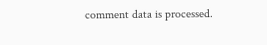comment data is processed.